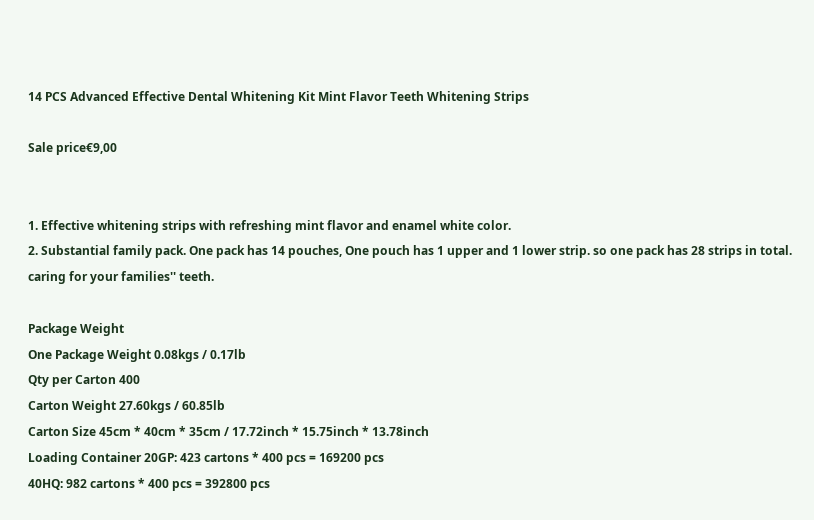14 PCS Advanced Effective Dental Whitening Kit Mint Flavor Teeth Whitening Strips

Sale price€9,00


1. Effective whitening strips with refreshing mint flavor and enamel white color.
2. Substantial family pack. One pack has 14 pouches, One pouch has 1 upper and 1 lower strip. so one pack has 28 strips in total. caring for your families'' teeth.

Package Weight
One Package Weight 0.08kgs / 0.17lb
Qty per Carton 400
Carton Weight 27.60kgs / 60.85lb
Carton Size 45cm * 40cm * 35cm / 17.72inch * 15.75inch * 13.78inch
Loading Container 20GP: 423 cartons * 400 pcs = 169200 pcs
40HQ: 982 cartons * 400 pcs = 392800 pcs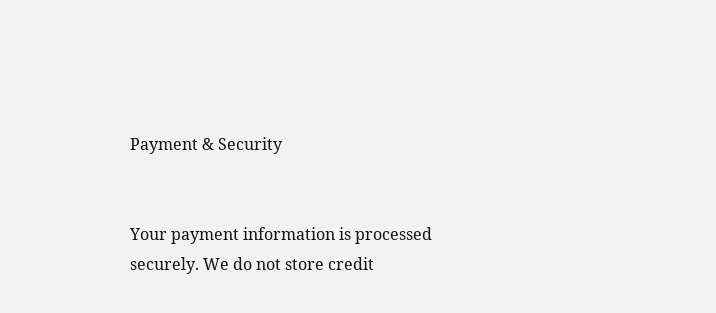Payment & Security


Your payment information is processed securely. We do not store credit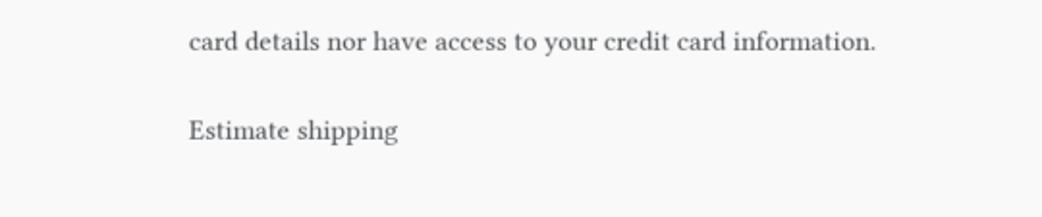card details nor have access to your credit card information.

Estimate shipping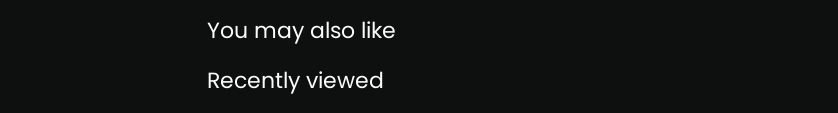You may also like

Recently viewed